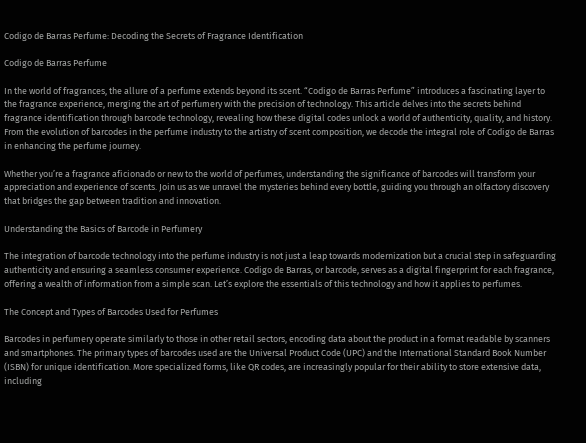Codigo de Barras Perfume: Decoding the Secrets of Fragrance Identification

Codigo de Barras Perfume

In the world of fragrances, the allure of a perfume extends beyond its scent. “Codigo de Barras Perfume” introduces a fascinating layer to the fragrance experience, merging the art of perfumery with the precision of technology. This article delves into the secrets behind fragrance identification through barcode technology, revealing how these digital codes unlock a world of authenticity, quality, and history. From the evolution of barcodes in the perfume industry to the artistry of scent composition, we decode the integral role of Codigo de Barras in enhancing the perfume journey.

Whether you’re a fragrance aficionado or new to the world of perfumes, understanding the significance of barcodes will transform your appreciation and experience of scents. Join us as we unravel the mysteries behind every bottle, guiding you through an olfactory discovery that bridges the gap between tradition and innovation.

Understanding the Basics of Barcode in Perfumery

The integration of barcode technology into the perfume industry is not just a leap towards modernization but a crucial step in safeguarding authenticity and ensuring a seamless consumer experience. Codigo de Barras, or barcode, serves as a digital fingerprint for each fragrance, offering a wealth of information from a simple scan. Let’s explore the essentials of this technology and how it applies to perfumes.

The Concept and Types of Barcodes Used for Perfumes

Barcodes in perfumery operate similarly to those in other retail sectors, encoding data about the product in a format readable by scanners and smartphones. The primary types of barcodes used are the Universal Product Code (UPC) and the International Standard Book Number (ISBN) for unique identification. More specialized forms, like QR codes, are increasingly popular for their ability to store extensive data, including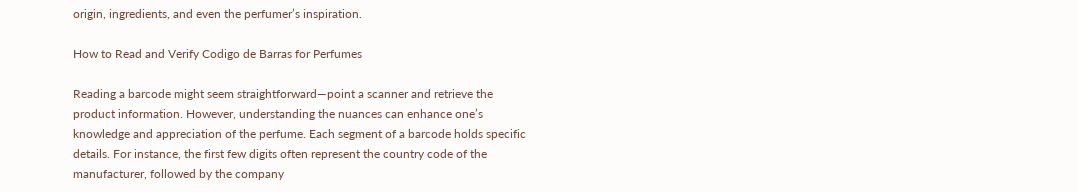origin, ingredients, and even the perfumer’s inspiration.

How to Read and Verify Codigo de Barras for Perfumes

Reading a barcode might seem straightforward—point a scanner and retrieve the product information. However, understanding the nuances can enhance one’s knowledge and appreciation of the perfume. Each segment of a barcode holds specific details. For instance, the first few digits often represent the country code of the manufacturer, followed by the company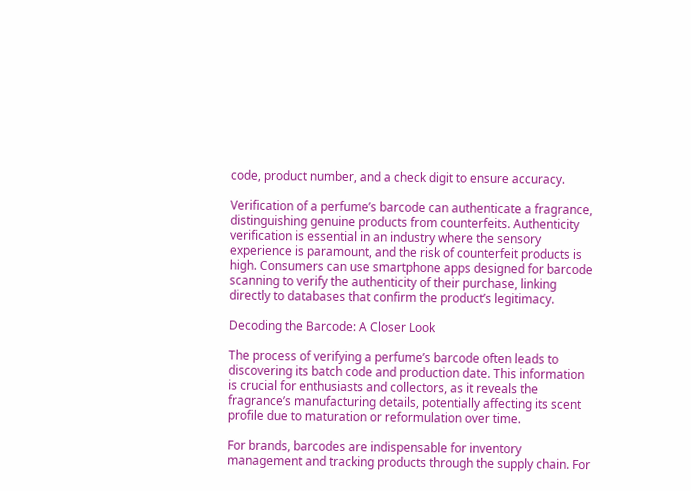code, product number, and a check digit to ensure accuracy.

Verification of a perfume’s barcode can authenticate a fragrance, distinguishing genuine products from counterfeits. Authenticity verification is essential in an industry where the sensory experience is paramount, and the risk of counterfeit products is high. Consumers can use smartphone apps designed for barcode scanning to verify the authenticity of their purchase, linking directly to databases that confirm the product’s legitimacy.

Decoding the Barcode: A Closer Look

The process of verifying a perfume’s barcode often leads to discovering its batch code and production date. This information is crucial for enthusiasts and collectors, as it reveals the fragrance’s manufacturing details, potentially affecting its scent profile due to maturation or reformulation over time.

For brands, barcodes are indispensable for inventory management and tracking products through the supply chain. For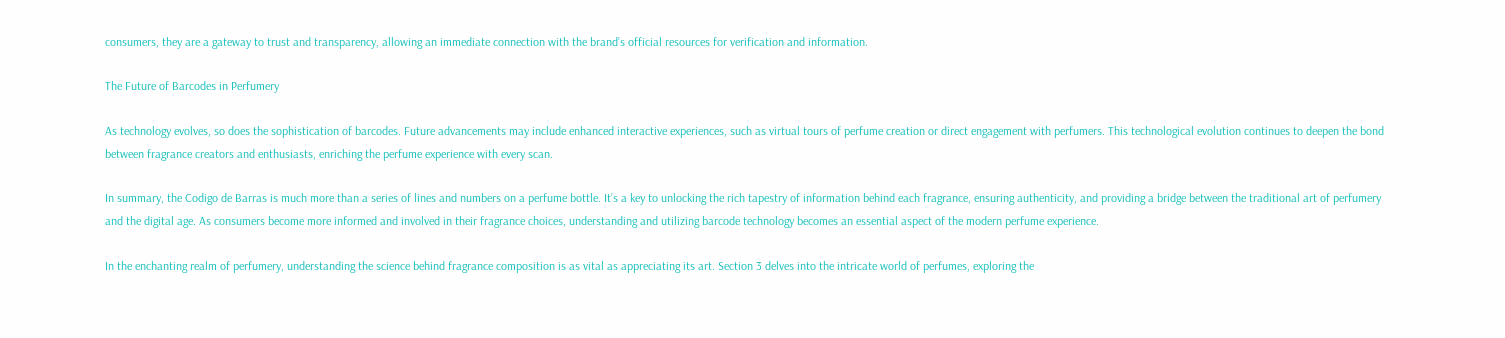consumers, they are a gateway to trust and transparency, allowing an immediate connection with the brand’s official resources for verification and information.

The Future of Barcodes in Perfumery

As technology evolves, so does the sophistication of barcodes. Future advancements may include enhanced interactive experiences, such as virtual tours of perfume creation or direct engagement with perfumers. This technological evolution continues to deepen the bond between fragrance creators and enthusiasts, enriching the perfume experience with every scan.

In summary, the Codigo de Barras is much more than a series of lines and numbers on a perfume bottle. It’s a key to unlocking the rich tapestry of information behind each fragrance, ensuring authenticity, and providing a bridge between the traditional art of perfumery and the digital age. As consumers become more informed and involved in their fragrance choices, understanding and utilizing barcode technology becomes an essential aspect of the modern perfume experience.

In the enchanting realm of perfumery, understanding the science behind fragrance composition is as vital as appreciating its art. Section 3 delves into the intricate world of perfumes, exploring the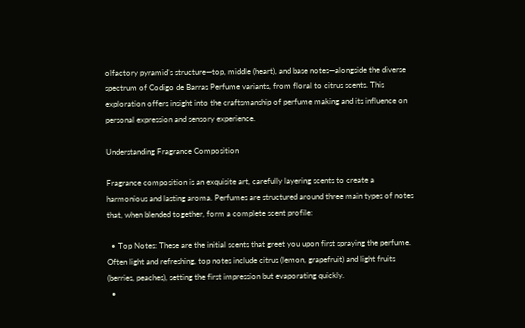olfactory pyramid’s structure—top, middle (heart), and base notes—alongside the diverse spectrum of Codigo de Barras Perfume variants, from floral to citrus scents. This exploration offers insight into the craftsmanship of perfume making and its influence on personal expression and sensory experience.

Understanding Fragrance Composition

Fragrance composition is an exquisite art, carefully layering scents to create a harmonious and lasting aroma. Perfumes are structured around three main types of notes that, when blended together, form a complete scent profile:

  • Top Notes: These are the initial scents that greet you upon first spraying the perfume. Often light and refreshing, top notes include citrus (lemon, grapefruit) and light fruits (berries, peaches), setting the first impression but evaporating quickly.
  •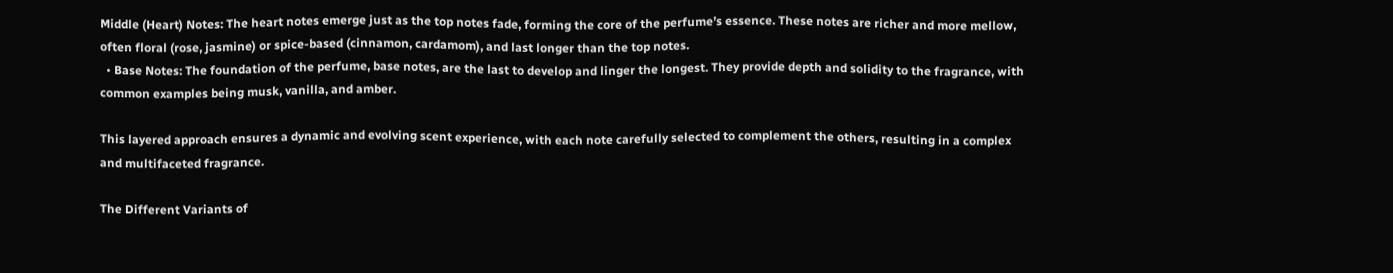Middle (Heart) Notes: The heart notes emerge just as the top notes fade, forming the core of the perfume’s essence. These notes are richer and more mellow, often floral (rose, jasmine) or spice-based (cinnamon, cardamom), and last longer than the top notes.
  • Base Notes: The foundation of the perfume, base notes, are the last to develop and linger the longest. They provide depth and solidity to the fragrance, with common examples being musk, vanilla, and amber.

This layered approach ensures a dynamic and evolving scent experience, with each note carefully selected to complement the others, resulting in a complex and multifaceted fragrance.

The Different Variants of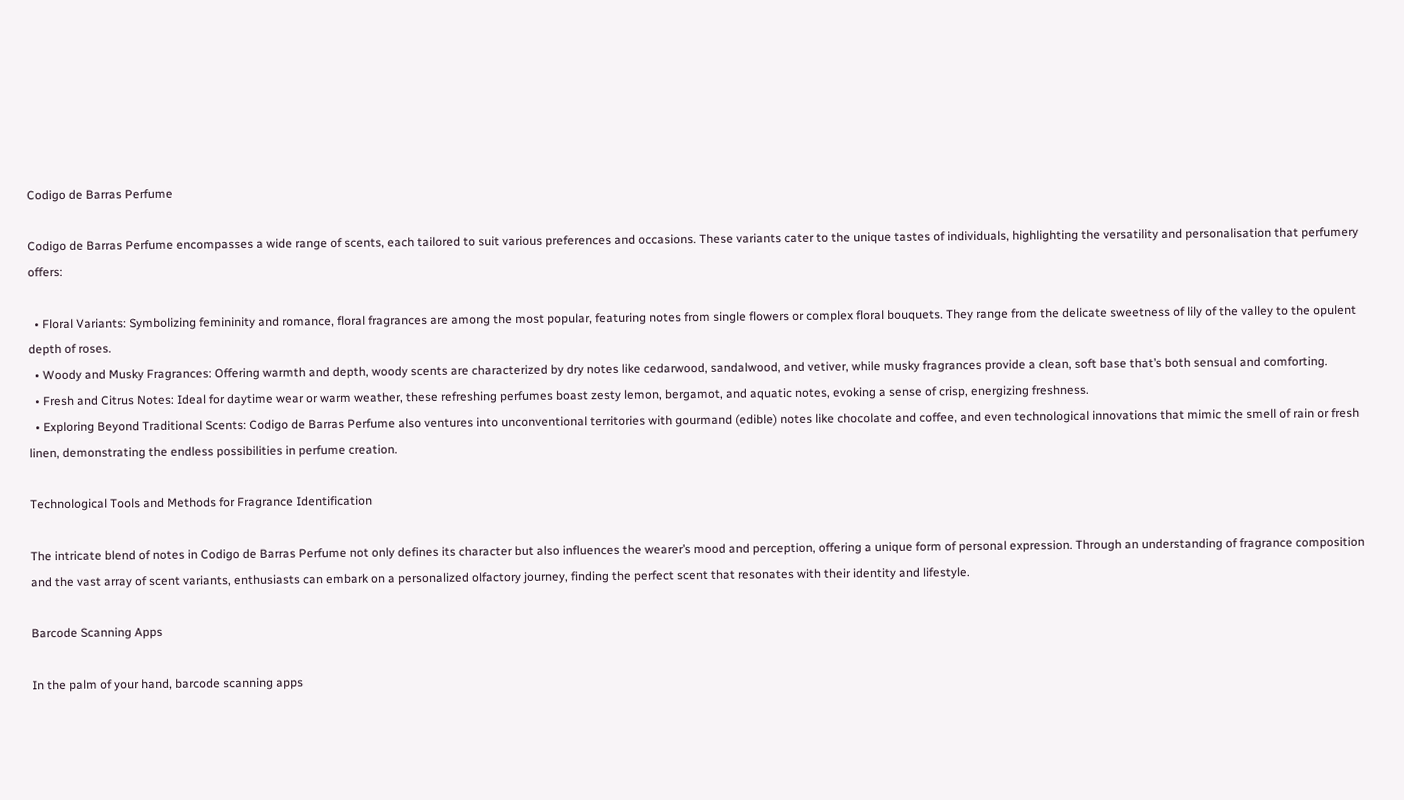Codigo de Barras Perfume

Codigo de Barras Perfume encompasses a wide range of scents, each tailored to suit various preferences and occasions. These variants cater to the unique tastes of individuals, highlighting the versatility and personalisation that perfumery offers:

  • Floral Variants: Symbolizing femininity and romance, floral fragrances are among the most popular, featuring notes from single flowers or complex floral bouquets. They range from the delicate sweetness of lily of the valley to the opulent depth of roses.
  • Woody and Musky Fragrances: Offering warmth and depth, woody scents are characterized by dry notes like cedarwood, sandalwood, and vetiver, while musky fragrances provide a clean, soft base that’s both sensual and comforting.
  • Fresh and Citrus Notes: Ideal for daytime wear or warm weather, these refreshing perfumes boast zesty lemon, bergamot, and aquatic notes, evoking a sense of crisp, energizing freshness.
  • Exploring Beyond Traditional Scents: Codigo de Barras Perfume also ventures into unconventional territories with gourmand (edible) notes like chocolate and coffee, and even technological innovations that mimic the smell of rain or fresh linen, demonstrating the endless possibilities in perfume creation.

Technological Tools and Methods for Fragrance Identification

The intricate blend of notes in Codigo de Barras Perfume not only defines its character but also influences the wearer’s mood and perception, offering a unique form of personal expression. Through an understanding of fragrance composition and the vast array of scent variants, enthusiasts can embark on a personalized olfactory journey, finding the perfect scent that resonates with their identity and lifestyle.

Barcode Scanning Apps

In the palm of your hand, barcode scanning apps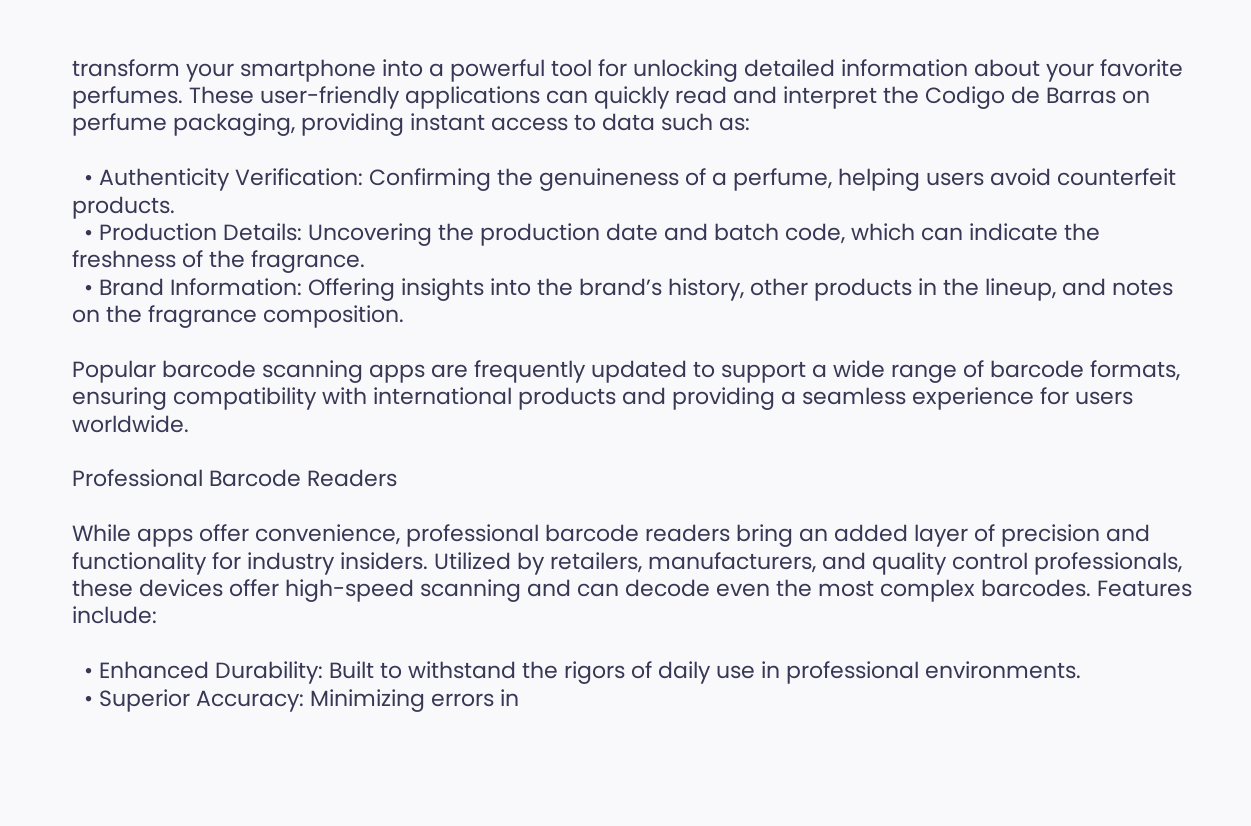transform your smartphone into a powerful tool for unlocking detailed information about your favorite perfumes. These user-friendly applications can quickly read and interpret the Codigo de Barras on perfume packaging, providing instant access to data such as:

  • Authenticity Verification: Confirming the genuineness of a perfume, helping users avoid counterfeit products.
  • Production Details: Uncovering the production date and batch code, which can indicate the freshness of the fragrance.
  • Brand Information: Offering insights into the brand’s history, other products in the lineup, and notes on the fragrance composition.

Popular barcode scanning apps are frequently updated to support a wide range of barcode formats, ensuring compatibility with international products and providing a seamless experience for users worldwide.

Professional Barcode Readers

While apps offer convenience, professional barcode readers bring an added layer of precision and functionality for industry insiders. Utilized by retailers, manufacturers, and quality control professionals, these devices offer high-speed scanning and can decode even the most complex barcodes. Features include:

  • Enhanced Durability: Built to withstand the rigors of daily use in professional environments.
  • Superior Accuracy: Minimizing errors in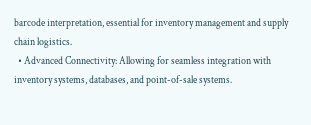barcode interpretation, essential for inventory management and supply chain logistics.
  • Advanced Connectivity: Allowing for seamless integration with inventory systems, databases, and point-of-sale systems.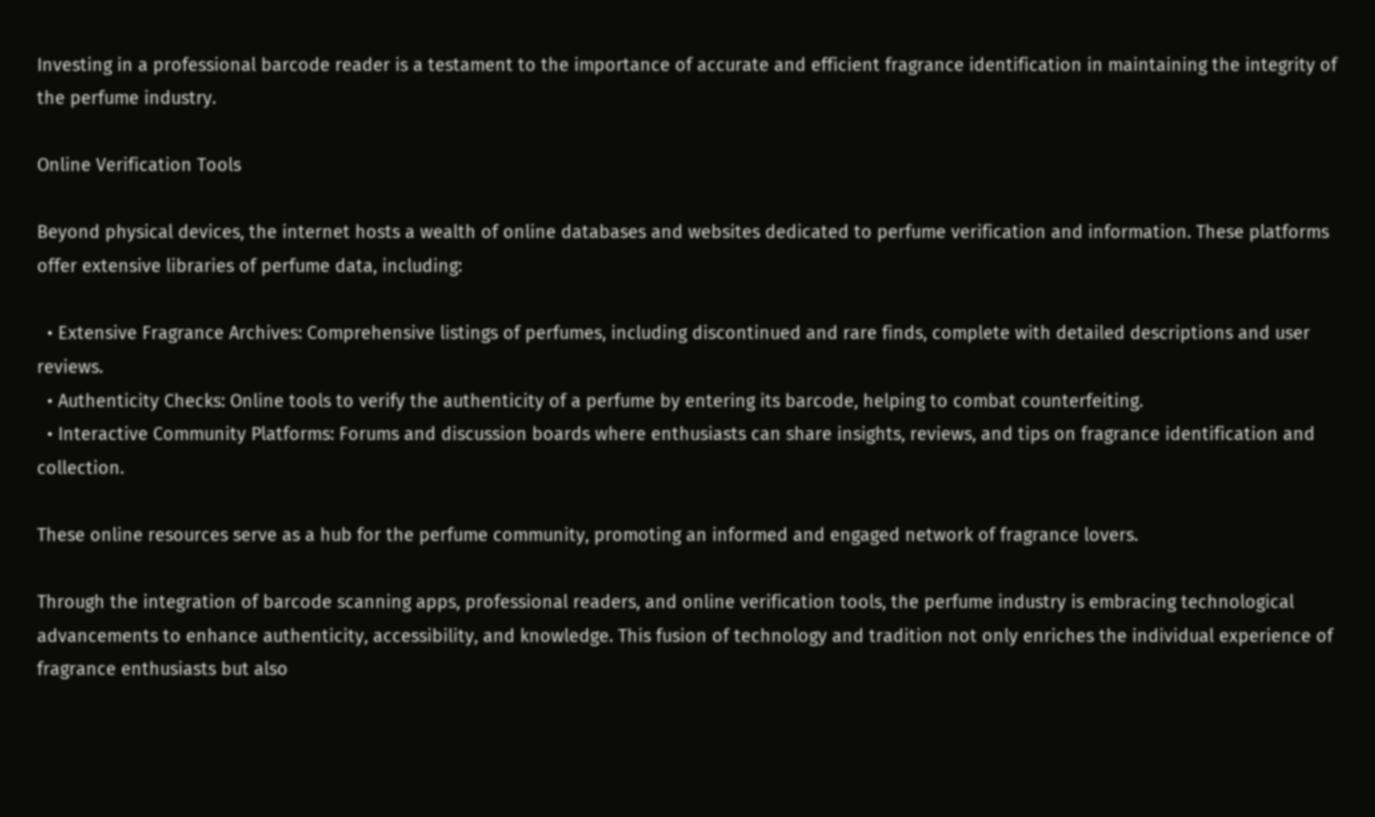Investing in a professional barcode reader is a testament to the importance of accurate and efficient fragrance identification in maintaining the integrity of the perfume industry.

Online Verification Tools

Beyond physical devices, the internet hosts a wealth of online databases and websites dedicated to perfume verification and information. These platforms offer extensive libraries of perfume data, including:

  • Extensive Fragrance Archives: Comprehensive listings of perfumes, including discontinued and rare finds, complete with detailed descriptions and user reviews.
  • Authenticity Checks: Online tools to verify the authenticity of a perfume by entering its barcode, helping to combat counterfeiting.
  • Interactive Community Platforms: Forums and discussion boards where enthusiasts can share insights, reviews, and tips on fragrance identification and collection.

These online resources serve as a hub for the perfume community, promoting an informed and engaged network of fragrance lovers.

Through the integration of barcode scanning apps, professional readers, and online verification tools, the perfume industry is embracing technological advancements to enhance authenticity, accessibility, and knowledge. This fusion of technology and tradition not only enriches the individual experience of fragrance enthusiasts but also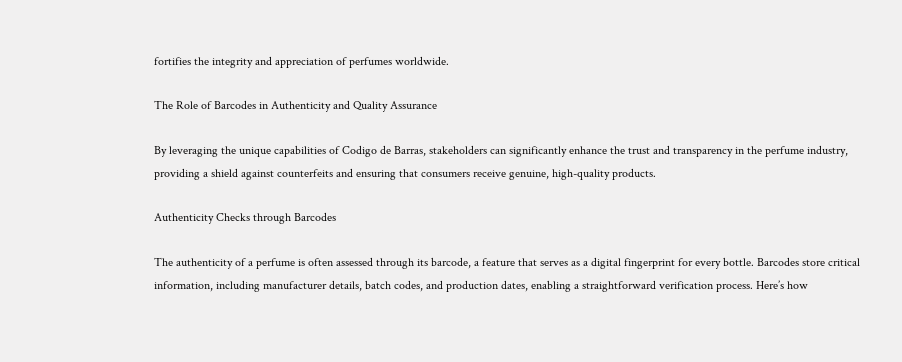fortifies the integrity and appreciation of perfumes worldwide.

The Role of Barcodes in Authenticity and Quality Assurance

By leveraging the unique capabilities of Codigo de Barras, stakeholders can significantly enhance the trust and transparency in the perfume industry, providing a shield against counterfeits and ensuring that consumers receive genuine, high-quality products.

Authenticity Checks through Barcodes

The authenticity of a perfume is often assessed through its barcode, a feature that serves as a digital fingerprint for every bottle. Barcodes store critical information, including manufacturer details, batch codes, and production dates, enabling a straightforward verification process. Here’s how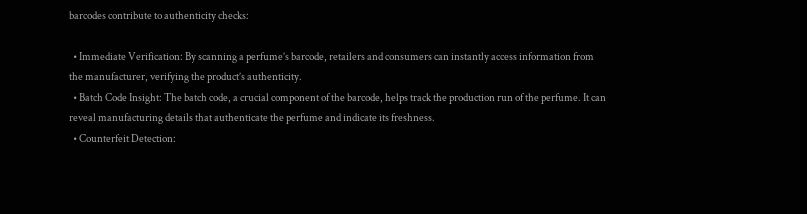barcodes contribute to authenticity checks:

  • Immediate Verification: By scanning a perfume’s barcode, retailers and consumers can instantly access information from the manufacturer, verifying the product’s authenticity.
  • Batch Code Insight: The batch code, a crucial component of the barcode, helps track the production run of the perfume. It can reveal manufacturing details that authenticate the perfume and indicate its freshness.
  • Counterfeit Detection: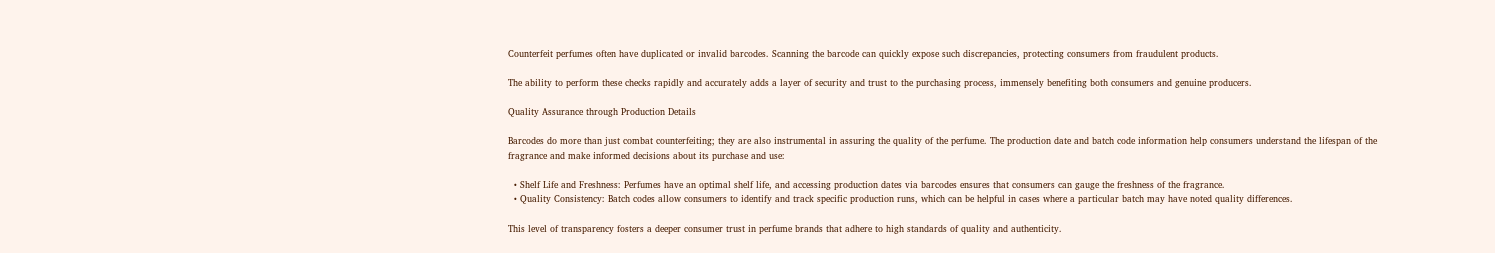Counterfeit perfumes often have duplicated or invalid barcodes. Scanning the barcode can quickly expose such discrepancies, protecting consumers from fraudulent products.

The ability to perform these checks rapidly and accurately adds a layer of security and trust to the purchasing process, immensely benefiting both consumers and genuine producers.

Quality Assurance through Production Details

Barcodes do more than just combat counterfeiting; they are also instrumental in assuring the quality of the perfume. The production date and batch code information help consumers understand the lifespan of the fragrance and make informed decisions about its purchase and use:

  • Shelf Life and Freshness: Perfumes have an optimal shelf life, and accessing production dates via barcodes ensures that consumers can gauge the freshness of the fragrance.
  • Quality Consistency: Batch codes allow consumers to identify and track specific production runs, which can be helpful in cases where a particular batch may have noted quality differences.

This level of transparency fosters a deeper consumer trust in perfume brands that adhere to high standards of quality and authenticity.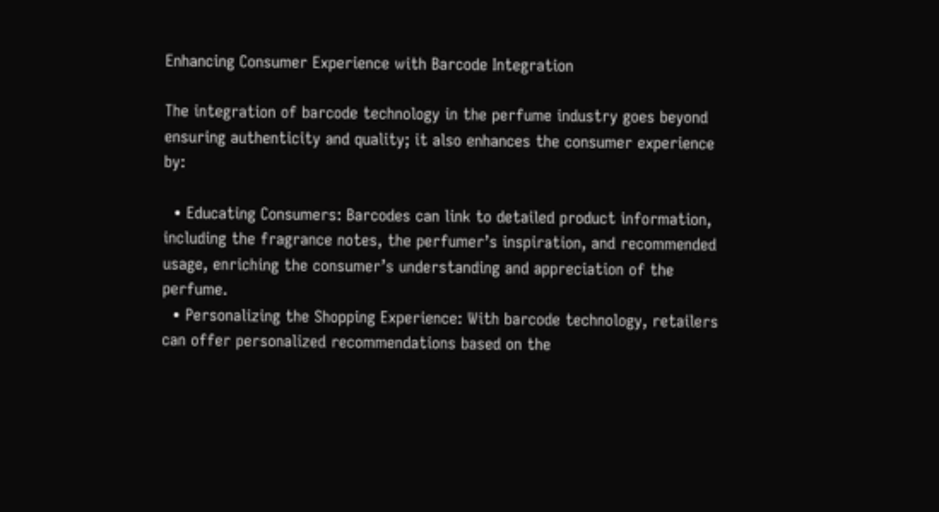Enhancing Consumer Experience with Barcode Integration

The integration of barcode technology in the perfume industry goes beyond ensuring authenticity and quality; it also enhances the consumer experience by:

  • Educating Consumers: Barcodes can link to detailed product information, including the fragrance notes, the perfumer’s inspiration, and recommended usage, enriching the consumer’s understanding and appreciation of the perfume.
  • Personalizing the Shopping Experience: With barcode technology, retailers can offer personalized recommendations based on the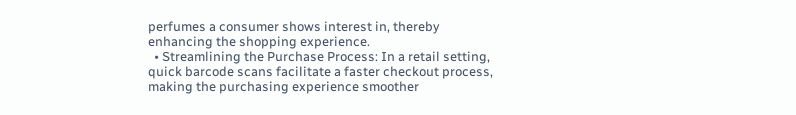perfumes a consumer shows interest in, thereby enhancing the shopping experience.
  • Streamlining the Purchase Process: In a retail setting, quick barcode scans facilitate a faster checkout process, making the purchasing experience smoother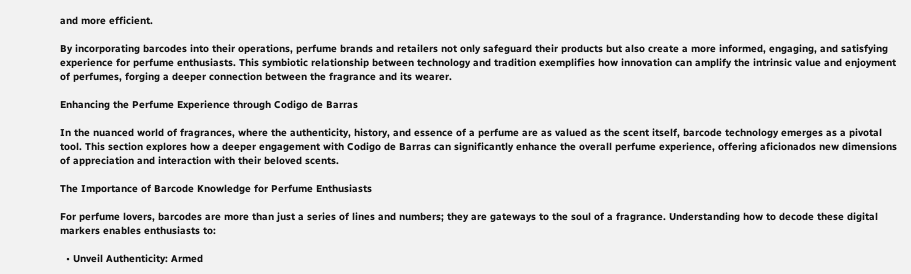and more efficient.

By incorporating barcodes into their operations, perfume brands and retailers not only safeguard their products but also create a more informed, engaging, and satisfying experience for perfume enthusiasts. This symbiotic relationship between technology and tradition exemplifies how innovation can amplify the intrinsic value and enjoyment of perfumes, forging a deeper connection between the fragrance and its wearer.

Enhancing the Perfume Experience through Codigo de Barras

In the nuanced world of fragrances, where the authenticity, history, and essence of a perfume are as valued as the scent itself, barcode technology emerges as a pivotal tool. This section explores how a deeper engagement with Codigo de Barras can significantly enhance the overall perfume experience, offering aficionados new dimensions of appreciation and interaction with their beloved scents.

The Importance of Barcode Knowledge for Perfume Enthusiasts

For perfume lovers, barcodes are more than just a series of lines and numbers; they are gateways to the soul of a fragrance. Understanding how to decode these digital markers enables enthusiasts to:

  • Unveil Authenticity: Armed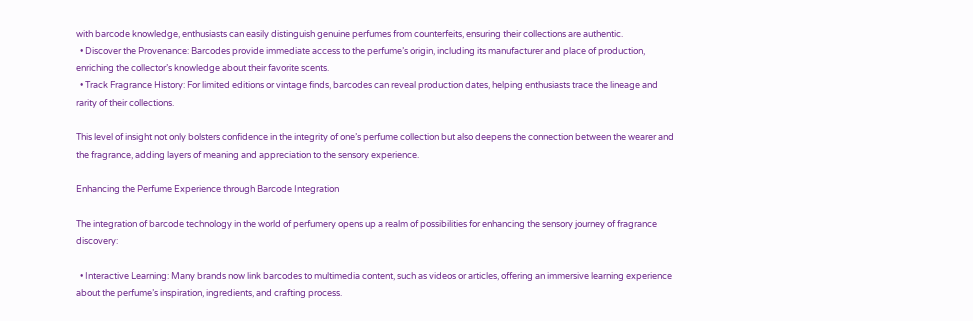with barcode knowledge, enthusiasts can easily distinguish genuine perfumes from counterfeits, ensuring their collections are authentic.
  • Discover the Provenance: Barcodes provide immediate access to the perfume’s origin, including its manufacturer and place of production, enriching the collector’s knowledge about their favorite scents.
  • Track Fragrance History: For limited editions or vintage finds, barcodes can reveal production dates, helping enthusiasts trace the lineage and rarity of their collections.

This level of insight not only bolsters confidence in the integrity of one’s perfume collection but also deepens the connection between the wearer and the fragrance, adding layers of meaning and appreciation to the sensory experience.

Enhancing the Perfume Experience through Barcode Integration

The integration of barcode technology in the world of perfumery opens up a realm of possibilities for enhancing the sensory journey of fragrance discovery:

  • Interactive Learning: Many brands now link barcodes to multimedia content, such as videos or articles, offering an immersive learning experience about the perfume’s inspiration, ingredients, and crafting process.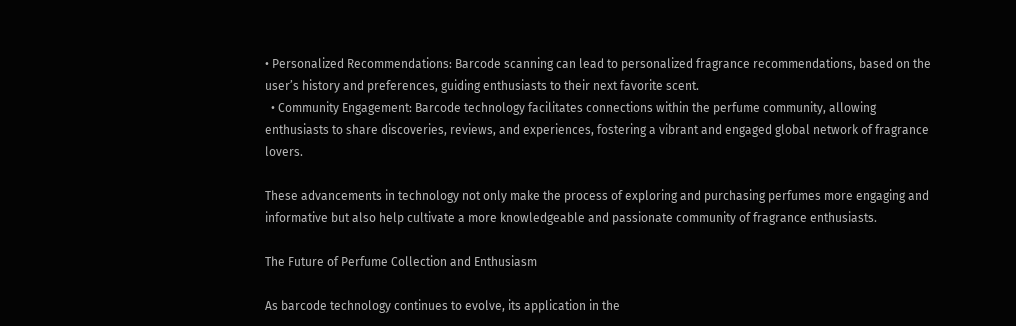• Personalized Recommendations: Barcode scanning can lead to personalized fragrance recommendations, based on the user’s history and preferences, guiding enthusiasts to their next favorite scent.
  • Community Engagement: Barcode technology facilitates connections within the perfume community, allowing enthusiasts to share discoveries, reviews, and experiences, fostering a vibrant and engaged global network of fragrance lovers.

These advancements in technology not only make the process of exploring and purchasing perfumes more engaging and informative but also help cultivate a more knowledgeable and passionate community of fragrance enthusiasts.

The Future of Perfume Collection and Enthusiasm

As barcode technology continues to evolve, its application in the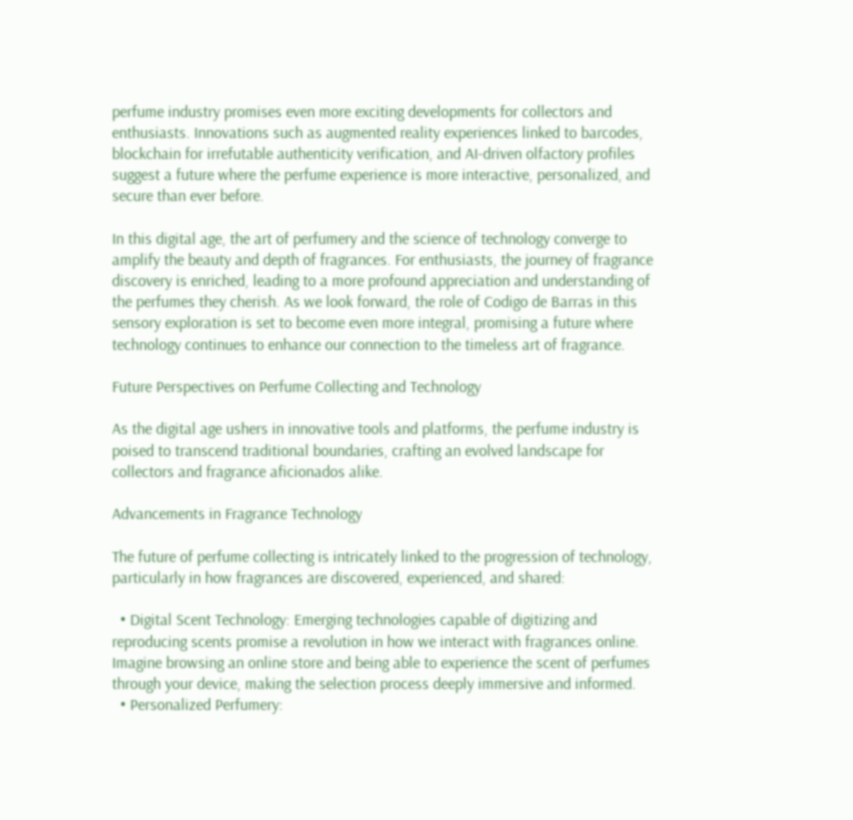perfume industry promises even more exciting developments for collectors and enthusiasts. Innovations such as augmented reality experiences linked to barcodes, blockchain for irrefutable authenticity verification, and AI-driven olfactory profiles suggest a future where the perfume experience is more interactive, personalized, and secure than ever before.

In this digital age, the art of perfumery and the science of technology converge to amplify the beauty and depth of fragrances. For enthusiasts, the journey of fragrance discovery is enriched, leading to a more profound appreciation and understanding of the perfumes they cherish. As we look forward, the role of Codigo de Barras in this sensory exploration is set to become even more integral, promising a future where technology continues to enhance our connection to the timeless art of fragrance.

Future Perspectives on Perfume Collecting and Technology

As the digital age ushers in innovative tools and platforms, the perfume industry is poised to transcend traditional boundaries, crafting an evolved landscape for collectors and fragrance aficionados alike.

Advancements in Fragrance Technology

The future of perfume collecting is intricately linked to the progression of technology, particularly in how fragrances are discovered, experienced, and shared:

  • Digital Scent Technology: Emerging technologies capable of digitizing and reproducing scents promise a revolution in how we interact with fragrances online. Imagine browsing an online store and being able to experience the scent of perfumes through your device, making the selection process deeply immersive and informed.
  • Personalized Perfumery: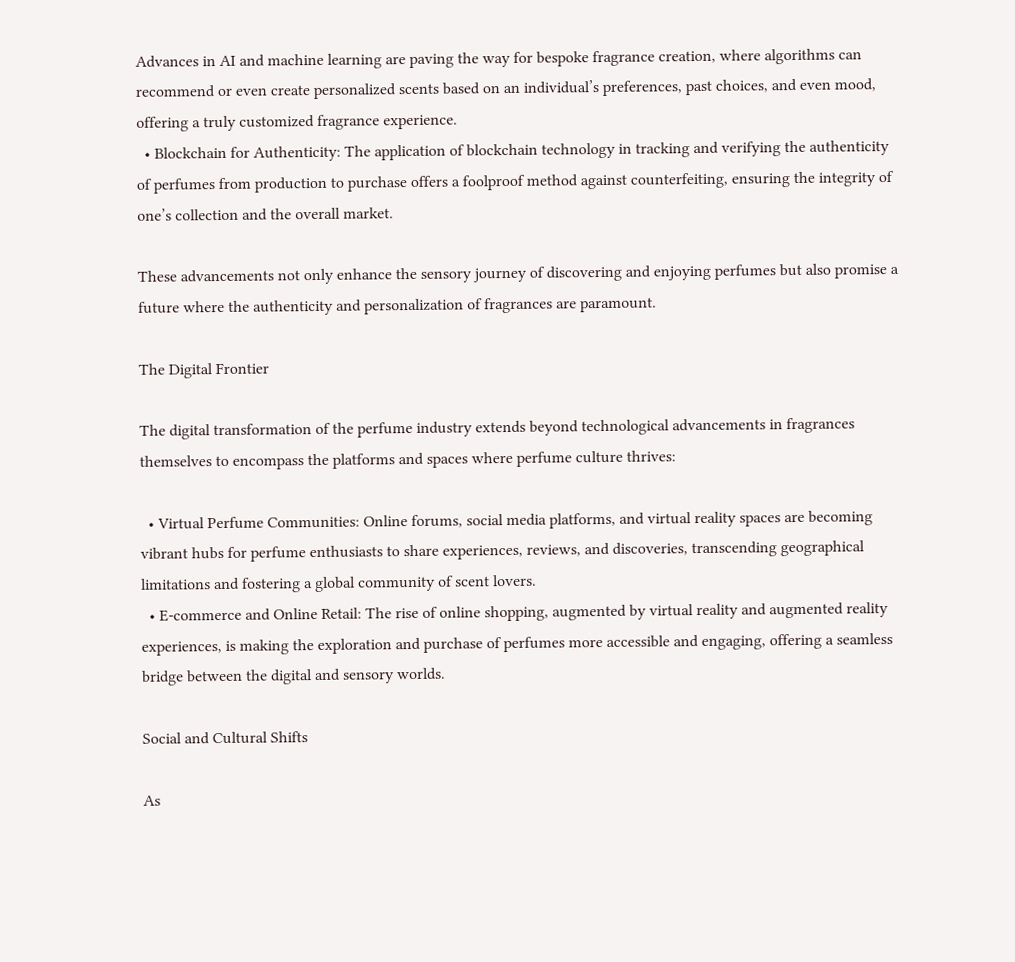Advances in AI and machine learning are paving the way for bespoke fragrance creation, where algorithms can recommend or even create personalized scents based on an individual’s preferences, past choices, and even mood, offering a truly customized fragrance experience.
  • Blockchain for Authenticity: The application of blockchain technology in tracking and verifying the authenticity of perfumes from production to purchase offers a foolproof method against counterfeiting, ensuring the integrity of one’s collection and the overall market.

These advancements not only enhance the sensory journey of discovering and enjoying perfumes but also promise a future where the authenticity and personalization of fragrances are paramount.

The Digital Frontier

The digital transformation of the perfume industry extends beyond technological advancements in fragrances themselves to encompass the platforms and spaces where perfume culture thrives:

  • Virtual Perfume Communities: Online forums, social media platforms, and virtual reality spaces are becoming vibrant hubs for perfume enthusiasts to share experiences, reviews, and discoveries, transcending geographical limitations and fostering a global community of scent lovers.
  • E-commerce and Online Retail: The rise of online shopping, augmented by virtual reality and augmented reality experiences, is making the exploration and purchase of perfumes more accessible and engaging, offering a seamless bridge between the digital and sensory worlds.

Social and Cultural Shifts

As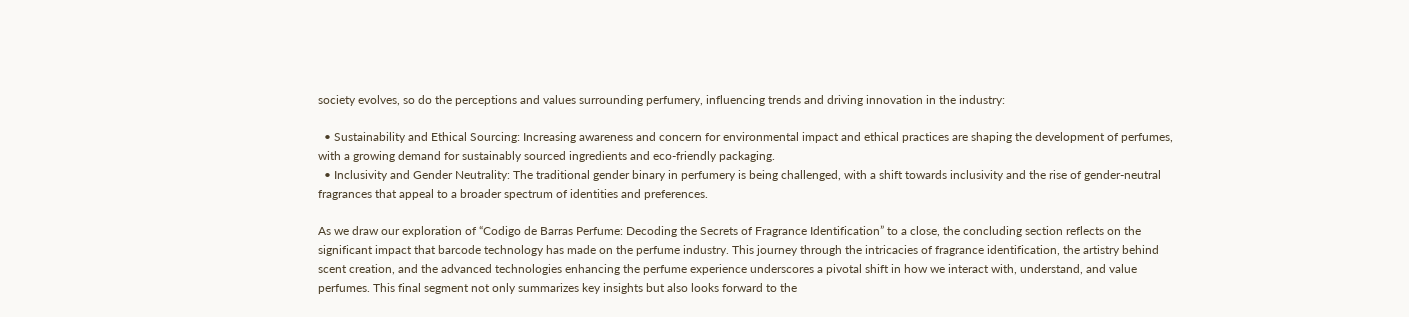society evolves, so do the perceptions and values surrounding perfumery, influencing trends and driving innovation in the industry:

  • Sustainability and Ethical Sourcing: Increasing awareness and concern for environmental impact and ethical practices are shaping the development of perfumes, with a growing demand for sustainably sourced ingredients and eco-friendly packaging.
  • Inclusivity and Gender Neutrality: The traditional gender binary in perfumery is being challenged, with a shift towards inclusivity and the rise of gender-neutral fragrances that appeal to a broader spectrum of identities and preferences.

As we draw our exploration of “Codigo de Barras Perfume: Decoding the Secrets of Fragrance Identification” to a close, the concluding section reflects on the significant impact that barcode technology has made on the perfume industry. This journey through the intricacies of fragrance identification, the artistry behind scent creation, and the advanced technologies enhancing the perfume experience underscores a pivotal shift in how we interact with, understand, and value perfumes. This final segment not only summarizes key insights but also looks forward to the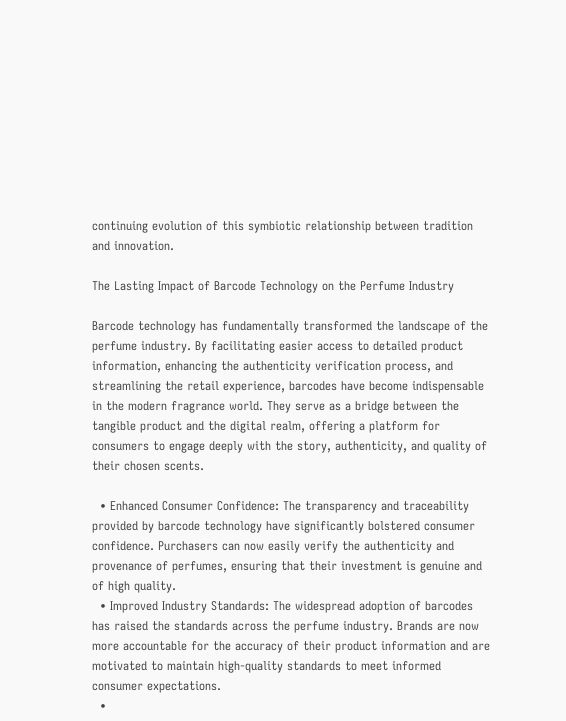continuing evolution of this symbiotic relationship between tradition and innovation.

The Lasting Impact of Barcode Technology on the Perfume Industry

Barcode technology has fundamentally transformed the landscape of the perfume industry. By facilitating easier access to detailed product information, enhancing the authenticity verification process, and streamlining the retail experience, barcodes have become indispensable in the modern fragrance world. They serve as a bridge between the tangible product and the digital realm, offering a platform for consumers to engage deeply with the story, authenticity, and quality of their chosen scents.

  • Enhanced Consumer Confidence: The transparency and traceability provided by barcode technology have significantly bolstered consumer confidence. Purchasers can now easily verify the authenticity and provenance of perfumes, ensuring that their investment is genuine and of high quality.
  • Improved Industry Standards: The widespread adoption of barcodes has raised the standards across the perfume industry. Brands are now more accountable for the accuracy of their product information and are motivated to maintain high-quality standards to meet informed consumer expectations.
  •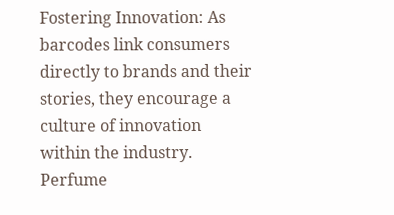Fostering Innovation: As barcodes link consumers directly to brands and their stories, they encourage a culture of innovation within the industry. Perfume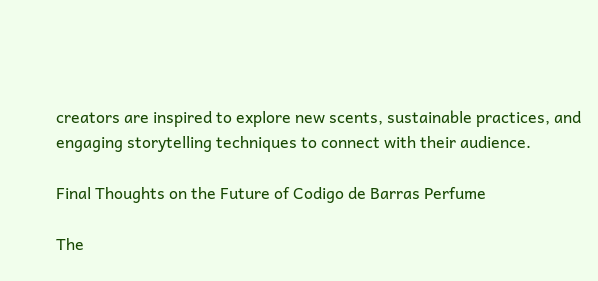creators are inspired to explore new scents, sustainable practices, and engaging storytelling techniques to connect with their audience.

Final Thoughts on the Future of Codigo de Barras Perfume

The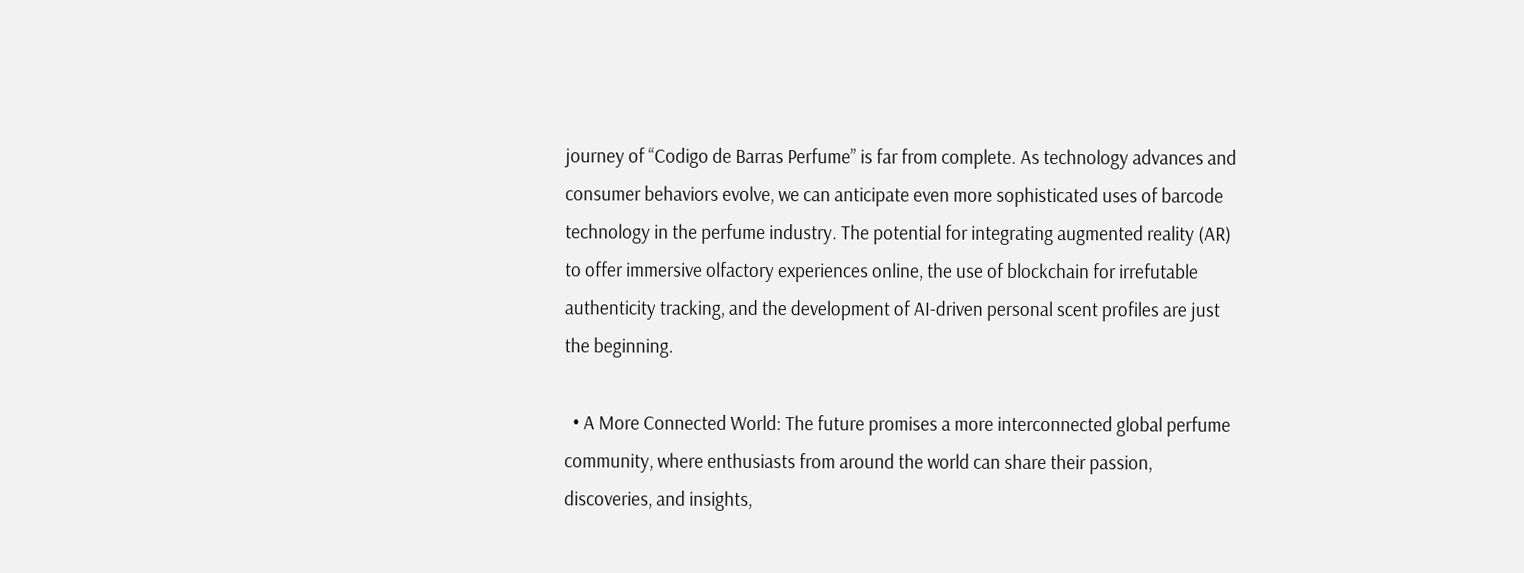journey of “Codigo de Barras Perfume” is far from complete. As technology advances and consumer behaviors evolve, we can anticipate even more sophisticated uses of barcode technology in the perfume industry. The potential for integrating augmented reality (AR) to offer immersive olfactory experiences online, the use of blockchain for irrefutable authenticity tracking, and the development of AI-driven personal scent profiles are just the beginning.

  • A More Connected World: The future promises a more interconnected global perfume community, where enthusiasts from around the world can share their passion, discoveries, and insights,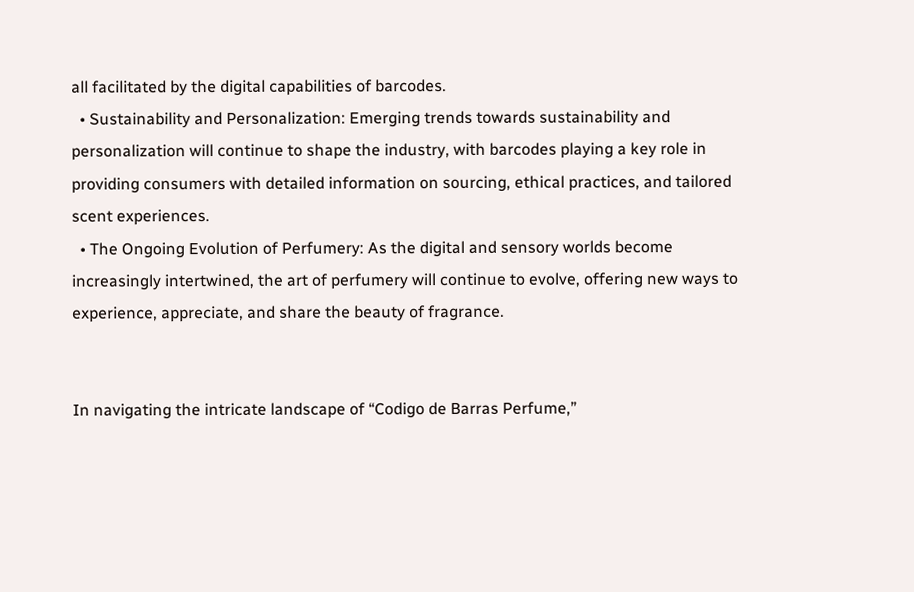all facilitated by the digital capabilities of barcodes.
  • Sustainability and Personalization: Emerging trends towards sustainability and personalization will continue to shape the industry, with barcodes playing a key role in providing consumers with detailed information on sourcing, ethical practices, and tailored scent experiences.
  • The Ongoing Evolution of Perfumery: As the digital and sensory worlds become increasingly intertwined, the art of perfumery will continue to evolve, offering new ways to experience, appreciate, and share the beauty of fragrance.


In navigating the intricate landscape of “Codigo de Barras Perfume,”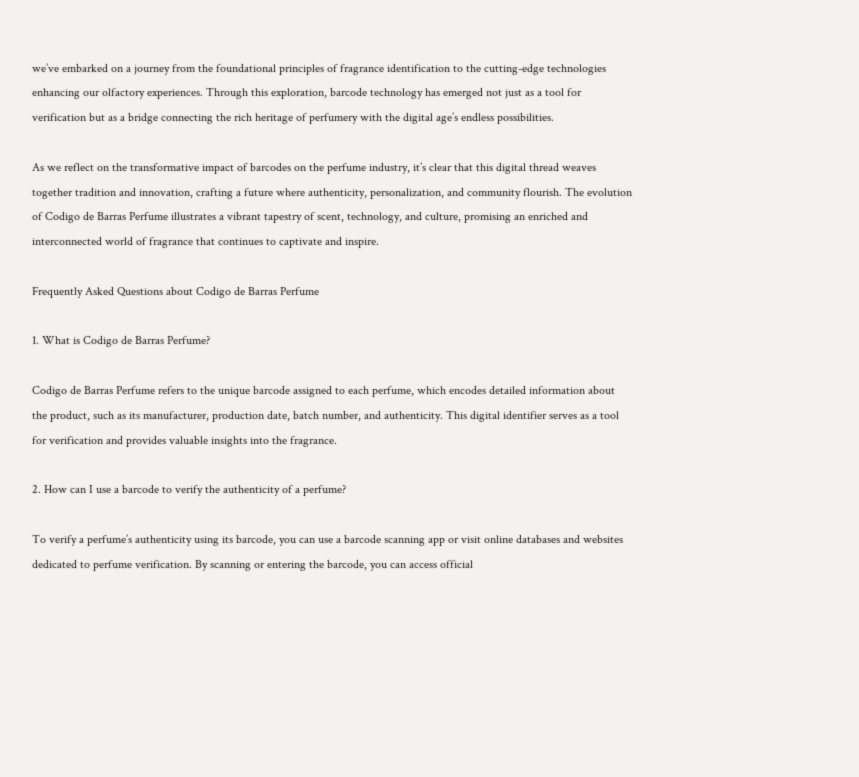we’ve embarked on a journey from the foundational principles of fragrance identification to the cutting-edge technologies enhancing our olfactory experiences. Through this exploration, barcode technology has emerged not just as a tool for verification but as a bridge connecting the rich heritage of perfumery with the digital age’s endless possibilities.

As we reflect on the transformative impact of barcodes on the perfume industry, it’s clear that this digital thread weaves together tradition and innovation, crafting a future where authenticity, personalization, and community flourish. The evolution of Codigo de Barras Perfume illustrates a vibrant tapestry of scent, technology, and culture, promising an enriched and interconnected world of fragrance that continues to captivate and inspire.

Frequently Asked Questions about Codigo de Barras Perfume

1. What is Codigo de Barras Perfume?

Codigo de Barras Perfume refers to the unique barcode assigned to each perfume, which encodes detailed information about the product, such as its manufacturer, production date, batch number, and authenticity. This digital identifier serves as a tool for verification and provides valuable insights into the fragrance.

2. How can I use a barcode to verify the authenticity of a perfume?

To verify a perfume’s authenticity using its barcode, you can use a barcode scanning app or visit online databases and websites dedicated to perfume verification. By scanning or entering the barcode, you can access official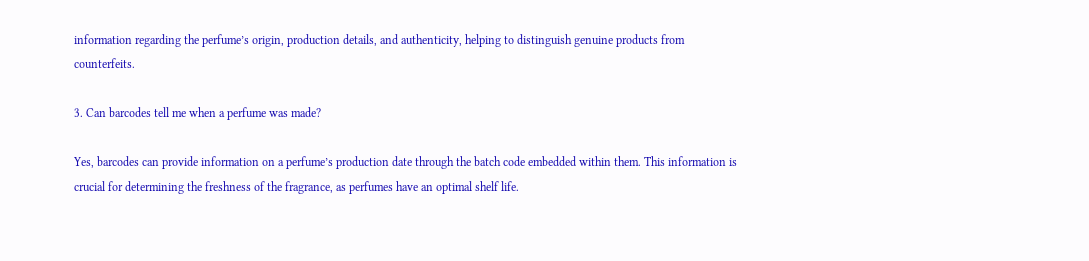information regarding the perfume’s origin, production details, and authenticity, helping to distinguish genuine products from counterfeits.

3. Can barcodes tell me when a perfume was made?

Yes, barcodes can provide information on a perfume’s production date through the batch code embedded within them. This information is crucial for determining the freshness of the fragrance, as perfumes have an optimal shelf life.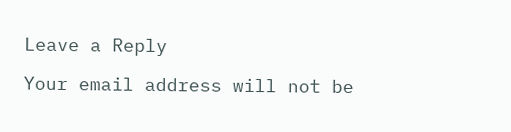Leave a Reply

Your email address will not be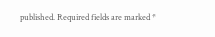published. Required fields are marked *